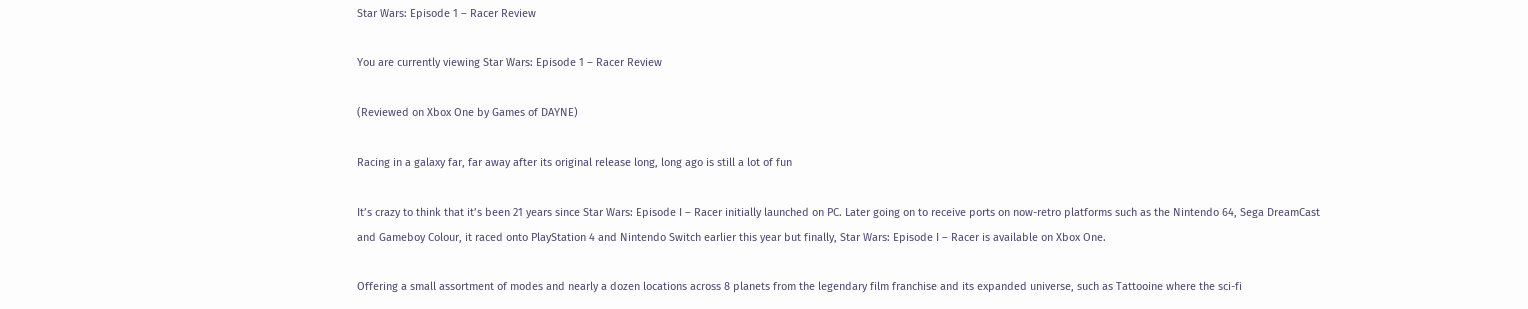Star Wars: Episode 1 – Racer Review

You are currently viewing Star Wars: Episode 1 – Racer Review

(Reviewed on Xbox One by Games of DAYNE)

Racing in a galaxy far, far away after its original release long, long ago is still a lot of fun

It’s crazy to think that it’s been 21 years since Star Wars: Episode I – Racer initially launched on PC. Later going on to receive ports on now-retro platforms such as the Nintendo 64, Sega DreamCast and Gameboy Colour, it raced onto PlayStation 4 and Nintendo Switch earlier this year but finally, Star Wars: Episode I – Racer is available on Xbox One.

Offering a small assortment of modes and nearly a dozen locations across 8 planets from the legendary film franchise and its expanded universe, such as Tattooine where the sci-fi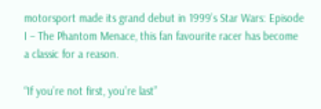motorsport made its grand debut in 1999’s Star Wars: Episode I – The Phantom Menace, this fan favourite racer has become a classic for a reason.

“If you’re not first, you’re last”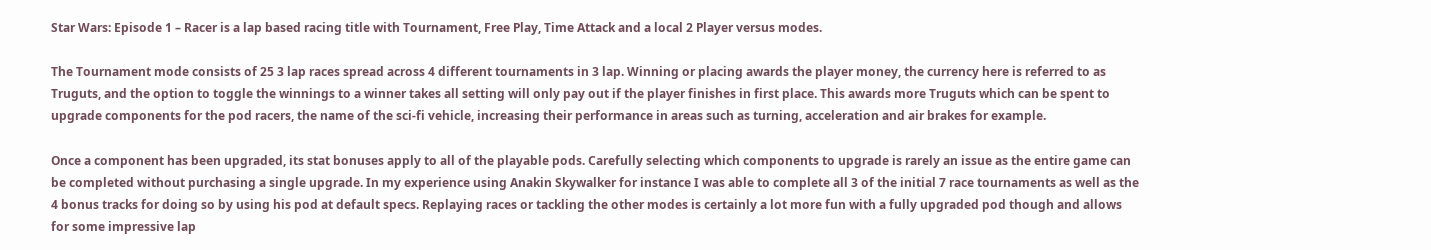Star Wars: Episode 1 – Racer is a lap based racing title with Tournament, Free Play, Time Attack and a local 2 Player versus modes.

The Tournament mode consists of 25 3 lap races spread across 4 different tournaments in 3 lap. Winning or placing awards the player money, the currency here is referred to as Truguts, and the option to toggle the winnings to a winner takes all setting will only pay out if the player finishes in first place. This awards more Truguts which can be spent to upgrade components for the pod racers, the name of the sci-fi vehicle, increasing their performance in areas such as turning, acceleration and air brakes for example.

Once a component has been upgraded, its stat bonuses apply to all of the playable pods. Carefully selecting which components to upgrade is rarely an issue as the entire game can be completed without purchasing a single upgrade. In my experience using Anakin Skywalker for instance I was able to complete all 3 of the initial 7 race tournaments as well as the 4 bonus tracks for doing so by using his pod at default specs. Replaying races or tackling the other modes is certainly a lot more fun with a fully upgraded pod though and allows for some impressive lap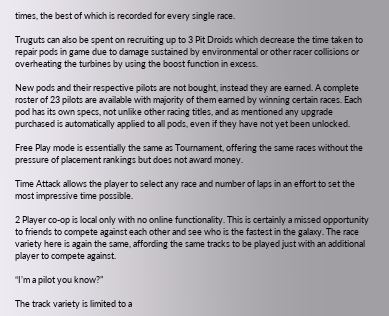times, the best of which is recorded for every single race.

Truguts can also be spent on recruiting up to 3 Pit Droids which decrease the time taken to repair pods in game due to damage sustained by environmental or other racer collisions or overheating the turbines by using the boost function in excess.

New pods and their respective pilots are not bought, instead they are earned. A complete roster of 23 pilots are available with majority of them earned by winning certain races. Each pod has its own specs, not unlike other racing titles, and as mentioned any upgrade purchased is automatically applied to all pods, even if they have not yet been unlocked.

Free Play mode is essentially the same as Tournament, offering the same races without the pressure of placement rankings but does not award money.

Time Attack allows the player to select any race and number of laps in an effort to set the most impressive time possible.

2 Player co-op is local only with no online functionality. This is certainly a missed opportunity to friends to compete against each other and see who is the fastest in the galaxy. The race variety here is again the same, affording the same tracks to be played just with an additional player to compete against.

“I’m a pilot you know?”

The track variety is limited to a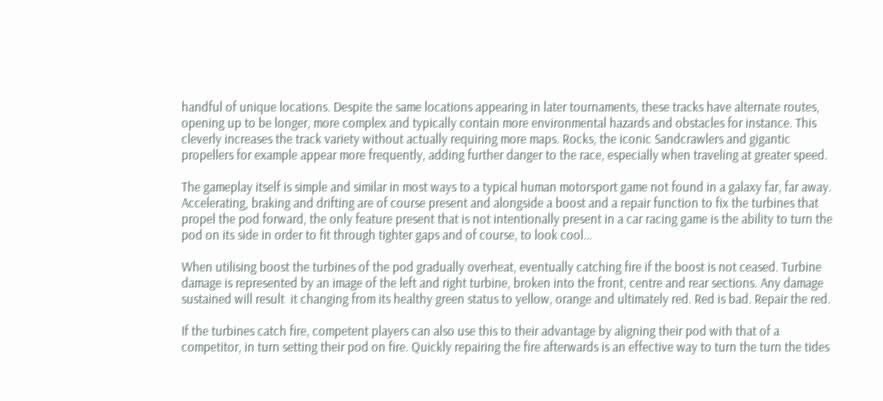handful of unique locations. Despite the same locations appearing in later tournaments, these tracks have alternate routes, opening up to be longer, more complex and typically contain more environmental hazards and obstacles for instance. This cleverly increases the track variety without actually requiring more maps. Rocks, the iconic Sandcrawlers and gigantic propellers for example appear more frequently, adding further danger to the race, especially when traveling at greater speed.

The gameplay itself is simple and similar in most ways to a typical human motorsport game not found in a galaxy far, far away. Accelerating, braking and drifting are of course present and alongside a boost and a repair function to fix the turbines that propel the pod forward, the only feature present that is not intentionally present in a car racing game is the ability to turn the pod on its side in order to fit through tighter gaps and of course, to look cool…

When utilising boost the turbines of the pod gradually overheat, eventually catching fire if the boost is not ceased. Turbine damage is represented by an image of the left and right turbine, broken into the front, centre and rear sections. Any damage sustained will result  it changing from its healthy green status to yellow, orange and ultimately red. Red is bad. Repair the red.

If the turbines catch fire, competent players can also use this to their advantage by aligning their pod with that of a competitor, in turn setting their pod on fire. Quickly repairing the fire afterwards is an effective way to turn the turn the tides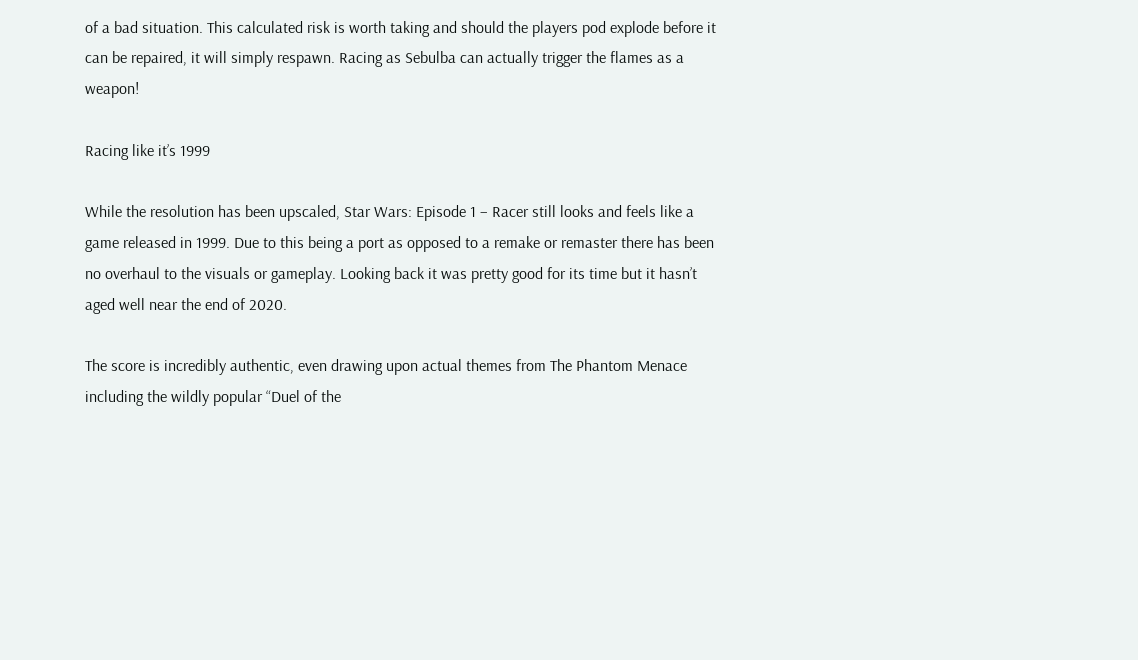of a bad situation. This calculated risk is worth taking and should the players pod explode before it can be repaired, it will simply respawn. Racing as Sebulba can actually trigger the flames as a weapon!

Racing like it’s 1999

While the resolution has been upscaled, Star Wars: Episode 1 – Racer still looks and feels like a game released in 1999. Due to this being a port as opposed to a remake or remaster there has been no overhaul to the visuals or gameplay. Looking back it was pretty good for its time but it hasn’t aged well near the end of 2020.

The score is incredibly authentic, even drawing upon actual themes from The Phantom Menace including the wildly popular “Duel of the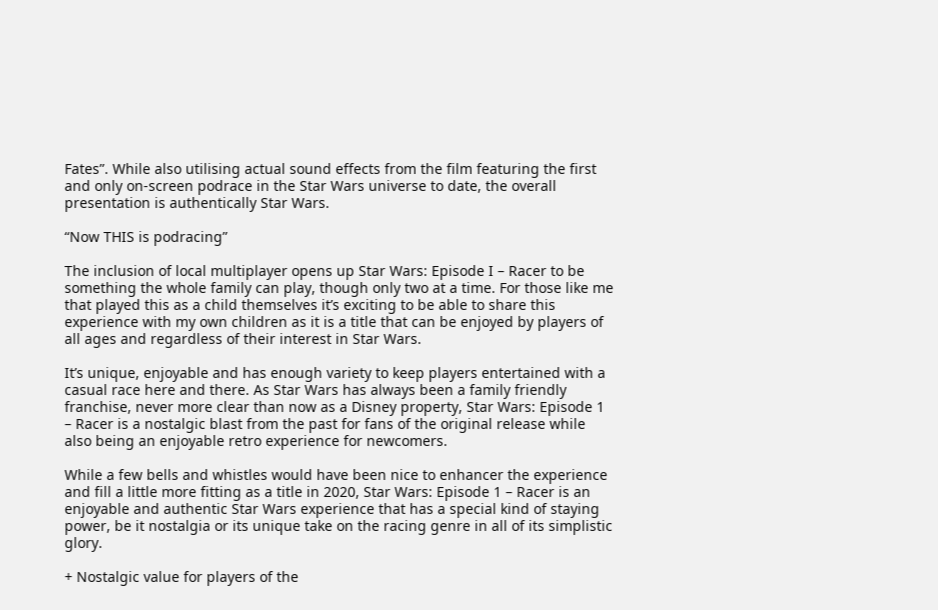Fates”. While also utilising actual sound effects from the film featuring the first and only on-screen podrace in the Star Wars universe to date, the overall presentation is authentically Star Wars.

“Now THIS is podracing”

The inclusion of local multiplayer opens up Star Wars: Episode I – Racer to be something the whole family can play, though only two at a time. For those like me that played this as a child themselves it’s exciting to be able to share this experience with my own children as it is a title that can be enjoyed by players of all ages and regardless of their interest in Star Wars.

It’s unique, enjoyable and has enough variety to keep players entertained with a casual race here and there. As Star Wars has always been a family friendly franchise, never more clear than now as a Disney property, Star Wars: Episode 1 – Racer is a nostalgic blast from the past for fans of the original release while also being an enjoyable retro experience for newcomers.

While a few bells and whistles would have been nice to enhancer the experience and fill a little more fitting as a title in 2020, Star Wars: Episode 1 – Racer is an enjoyable and authentic Star Wars experience that has a special kind of staying power, be it nostalgia or its unique take on the racing genre in all of its simplistic glory.

+ Nostalgic value for players of the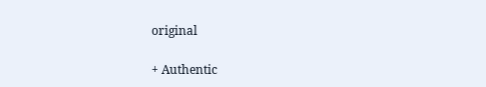original

+ Authentic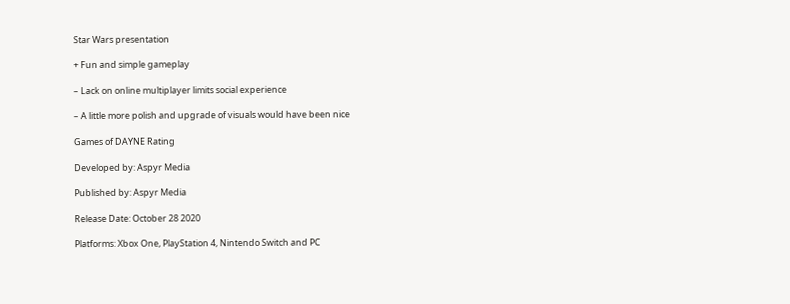Star Wars presentation

+ Fun and simple gameplay

– Lack on online multiplayer limits social experience

– A little more polish and upgrade of visuals would have been nice

Games of DAYNE Rating

Developed by: Aspyr Media

Published by: Aspyr Media

Release Date: October 28 2020

Platforms: Xbox One, PlayStation 4, Nintendo Switch and PC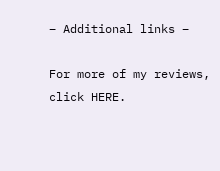– Additional links –

For more of my reviews, click HERE.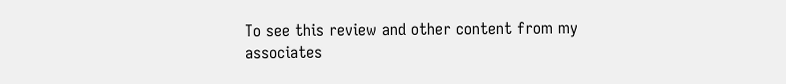To see this review and other content from my associates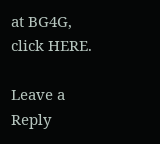at BG4G, click HERE.

Leave a Reply